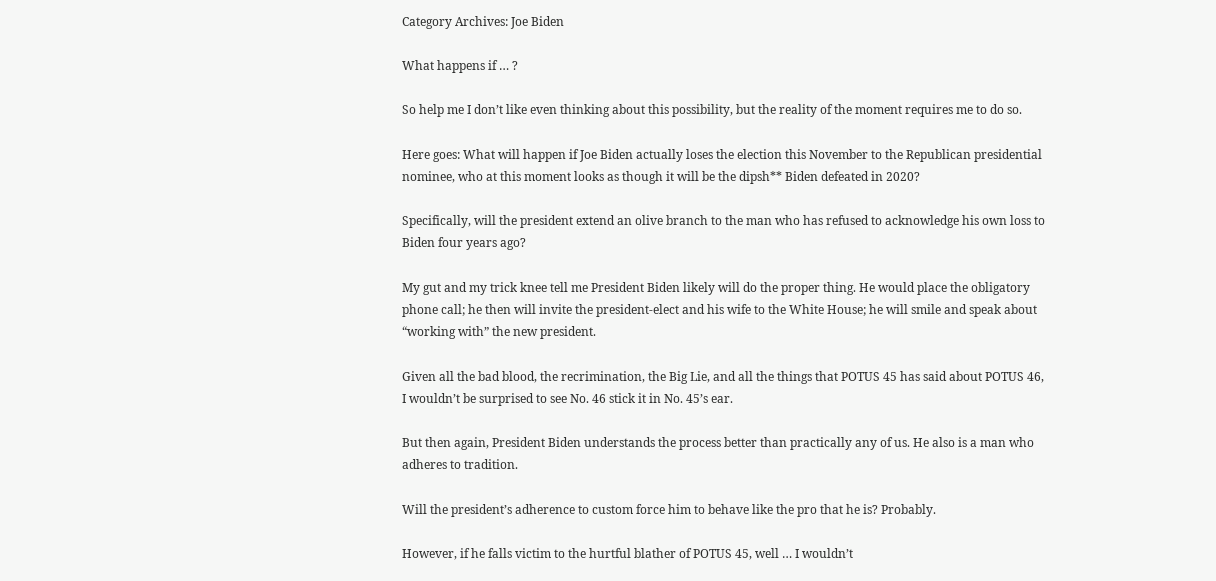Category Archives: Joe Biden

What happens if … ?

So help me I don’t like even thinking about this possibility, but the reality of the moment requires me to do so.

Here goes: What will happen if Joe Biden actually loses the election this November to the Republican presidential nominee, who at this moment looks as though it will be the dipsh** Biden defeated in 2020?

Specifically, will the president extend an olive branch to the man who has refused to acknowledge his own loss to Biden four years ago?

My gut and my trick knee tell me President Biden likely will do the proper thing. He would place the obligatory phone call; he then will invite the president-elect and his wife to the White House; he will smile and speak about “working with” the new president.

Given all the bad blood, the recrimination, the Big Lie, and all the things that POTUS 45 has said about POTUS 46, I wouldn’t be surprised to see No. 46 stick it in No. 45’s ear.

But then again, President Biden understands the process better than practically any of us. He also is a man who adheres to tradition.

Will the president’s adherence to custom force him to behave like the pro that he is? Probably.

However, if he falls victim to the hurtful blather of POTUS 45, well … I wouldn’t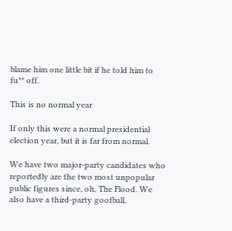blame him one little bit if he told him to fu** off.

This is no normal year

If only this were a normal presidential election year, but it is far from normal.

We have two major-party candidates who reportedly are the two most unpopular public figures since, oh, The Flood. We also have a third-party goofball,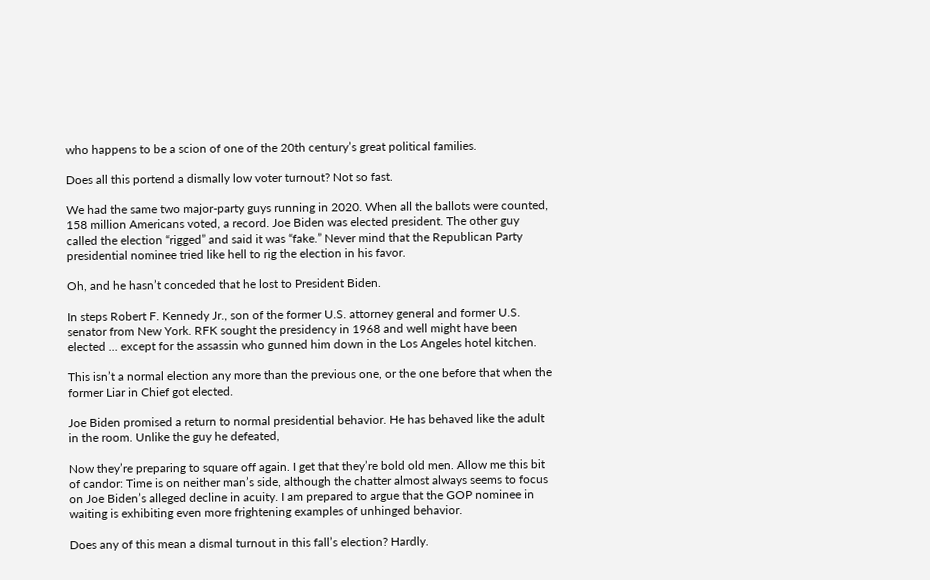who happens to be a scion of one of the 20th century’s great political families.

Does all this portend a dismally low voter turnout? Not so fast.

We had the same two major-party guys running in 2020. When all the ballots were counted, 158 million Americans voted, a record. Joe Biden was elected president. The other guy called the election “rigged” and said it was “fake.” Never mind that the Republican Party presidential nominee tried like hell to rig the election in his favor.

Oh, and he hasn’t conceded that he lost to President Biden.

In steps Robert F. Kennedy Jr., son of the former U.S. attorney general and former U.S. senator from New York. RFK sought the presidency in 1968 and well might have been elected … except for the assassin who gunned him down in the Los Angeles hotel kitchen.

This isn’t a normal election any more than the previous one, or the one before that when the former Liar in Chief got elected.

Joe Biden promised a return to normal presidential behavior. He has behaved like the adult in the room. Unlike the guy he defeated,

Now they’re preparing to square off again. I get that they’re bold old men. Allow me this bit of candor: Time is on neither man’s side, although the chatter almost always seems to focus on Joe Biden’s alleged decline in acuity. I am prepared to argue that the GOP nominee in waiting is exhibiting even more frightening examples of unhinged behavior.

Does any of this mean a dismal turnout in this fall’s election? Hardly.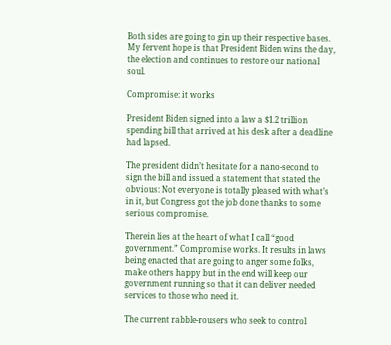Both sides are going to gin up their respective bases. My fervent hope is that President Biden wins the day, the election and continues to restore our national soul.

Compromise: it works

President Biden signed into a law a $1.2 trillion spending bill that arrived at his desk after a deadline had lapsed.

The president didn’t hesitate for a nano-second to sign the bill and issued a statement that stated the obvious: Not everyone is totally pleased with what’s in it, but Congress got the job done thanks to some serious compromise.

Therein lies at the heart of what I call “good government.” Compromise works. It results in laws being enacted that are going to anger some folks, make others happy but in the end will keep our government running so that it can deliver needed services to those who need it.

The current rabble-rousers who seek to control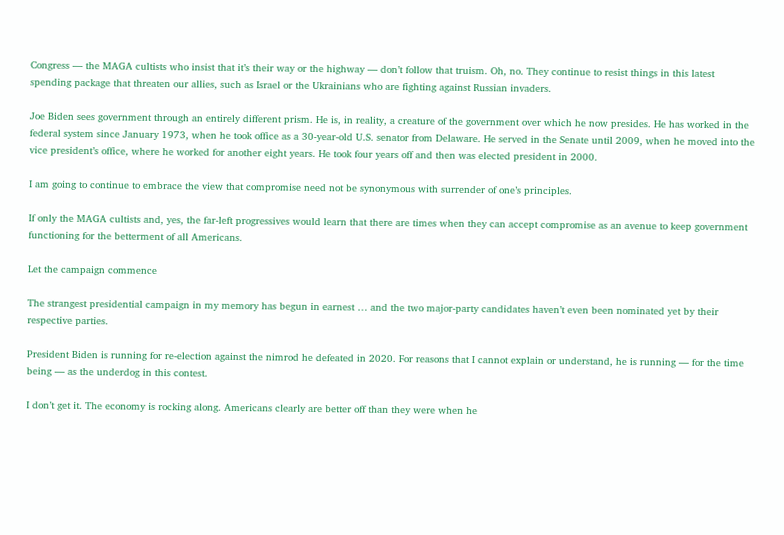Congress — the MAGA cultists who insist that it’s their way or the highway — don’t follow that truism. Oh, no. They continue to resist things in this latest spending package that threaten our allies, such as Israel or the Ukrainians who are fighting against Russian invaders.

Joe Biden sees government through an entirely different prism. He is, in reality, a creature of the government over which he now presides. He has worked in the federal system since January 1973, when he took office as a 30-year-old U.S. senator from Delaware. He served in the Senate until 2009, when he moved into the vice president’s office, where he worked for another eight years. He took four years off and then was elected president in 2000.

I am going to continue to embrace the view that compromise need not be synonymous with surrender of one’s principles.

If only the MAGA cultists and, yes, the far-left progressives would learn that there are times when they can accept compromise as an avenue to keep government functioning for the betterment of all Americans.

Let the campaign commence

The strangest presidential campaign in my memory has begun in earnest … and the two major-party candidates haven’t even been nominated yet by their respective parties.

President Biden is running for re-election against the nimrod he defeated in 2020. For reasons that I cannot explain or understand, he is running — for the time being — as the underdog in this contest.

I don’t get it. The economy is rocking along. Americans clearly are better off than they were when he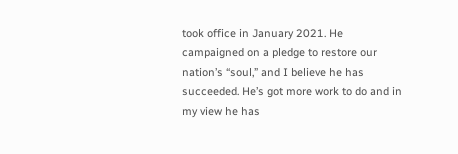took office in January 2021. He campaigned on a pledge to restore our nation’s “soul,” and I believe he has succeeded. He’s got more work to do and in my view he has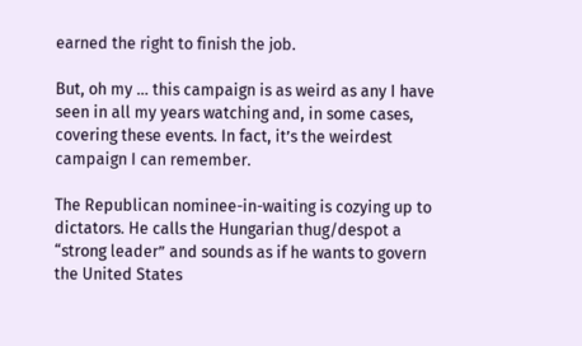earned the right to finish the job.

But, oh my … this campaign is as weird as any I have seen in all my years watching and, in some cases, covering these events. In fact, it’s the weirdest campaign I can remember.

The Republican nominee-in-waiting is cozying up to dictators. He calls the Hungarian thug/despot a “strong leader” and sounds as if he wants to govern the United States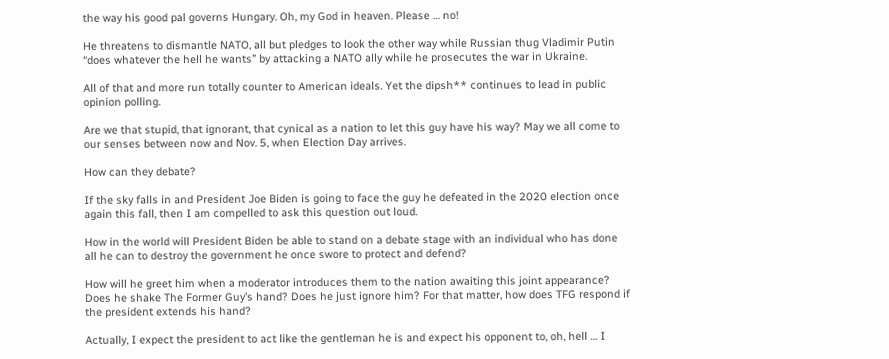the way his good pal governs Hungary. Oh, my God in heaven. Please … no!

He threatens to dismantle NATO, all but pledges to look the other way while Russian thug Vladimir Putin “does whatever the hell he wants” by attacking a NATO ally while he prosecutes the war in Ukraine.

All of that and more run totally counter to American ideals. Yet the dipsh** continues to lead in public opinion polling.

Are we that stupid, that ignorant, that cynical as a nation to let this guy have his way? May we all come to our senses between now and Nov. 5, when Election Day arrives.

How can they debate?

If the sky falls in and President Joe Biden is going to face the guy he defeated in the 2020 election once again this fall, then I am compelled to ask this question out loud.

How in the world will President Biden be able to stand on a debate stage with an individual who has done all he can to destroy the government he once swore to protect and defend?

How will he greet him when a moderator introduces them to the nation awaiting this joint appearance? Does he shake The Former Guy’s hand? Does he just ignore him? For that matter, how does TFG respond if the president extends his hand?

Actually, I expect the president to act like the gentleman he is and expect his opponent to, oh, hell … I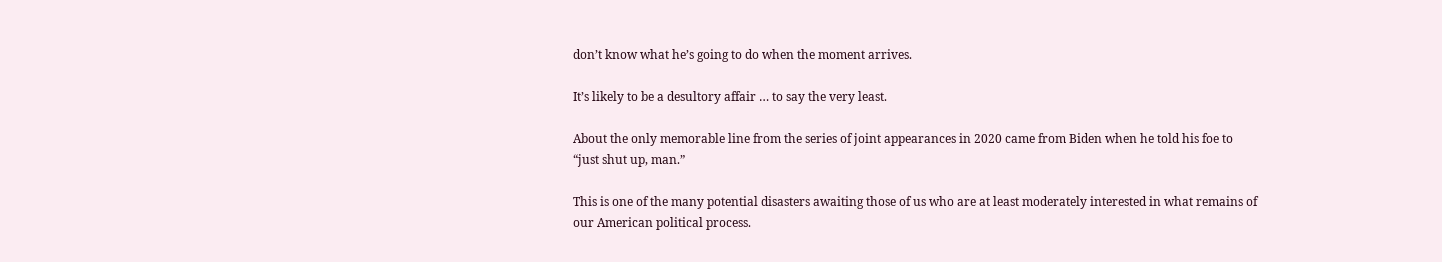don’t know what he’s going to do when the moment arrives.

It’s likely to be a desultory affair … to say the very least.

About the only memorable line from the series of joint appearances in 2020 came from Biden when he told his foe to “just shut up, man.”

This is one of the many potential disasters awaiting those of us who are at least moderately interested in what remains of our American political process.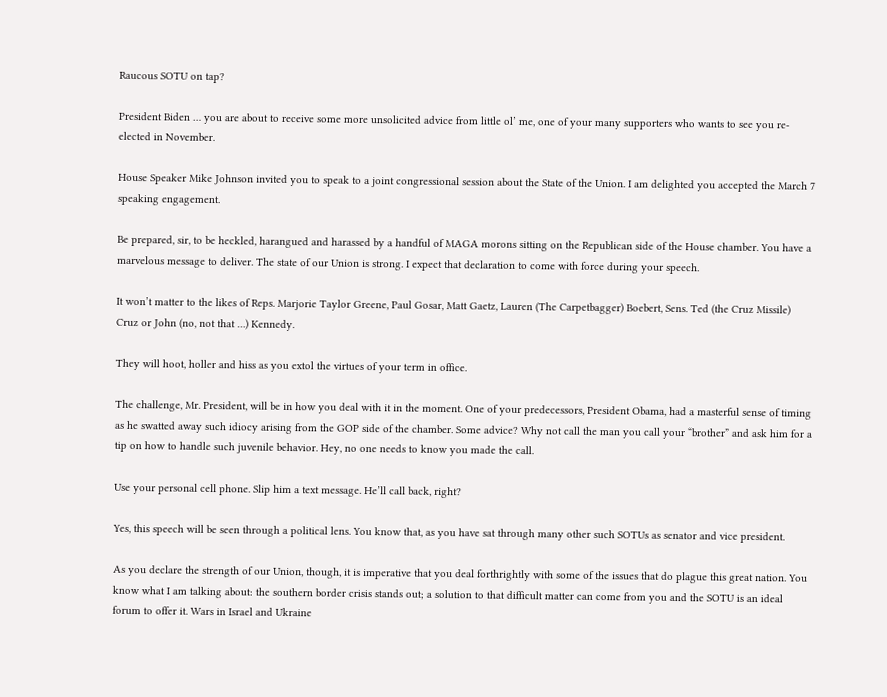Raucous SOTU on tap?

President Biden … you are about to receive some more unsolicited advice from little ol’ me, one of your many supporters who wants to see you re-elected in November.

House Speaker Mike Johnson invited you to speak to a joint congressional session about the State of the Union. I am delighted you accepted the March 7 speaking engagement.

Be prepared, sir, to be heckled, harangued and harassed by a handful of MAGA morons sitting on the Republican side of the House chamber. You have a marvelous message to deliver. The state of our Union is strong. I expect that declaration to come with force during your speech.

It won’t matter to the likes of Reps. Marjorie Taylor Greene, Paul Gosar, Matt Gaetz, Lauren (The Carpetbagger) Boebert, Sens. Ted (the Cruz Missile) Cruz or John (no, not that …) Kennedy.

They will hoot, holler and hiss as you extol the virtues of your term in office.

The challenge, Mr. President, will be in how you deal with it in the moment. One of your predecessors, President Obama, had a masterful sense of timing as he swatted away such idiocy arising from the GOP side of the chamber. Some advice? Why not call the man you call your “brother” and ask him for a tip on how to handle such juvenile behavior. Hey, no one needs to know you made the call.

Use your personal cell phone. Slip him a text message. He’ll call back, right?

Yes, this speech will be seen through a political lens. You know that, as you have sat through many other such SOTUs as senator and vice president.

As you declare the strength of our Union, though, it is imperative that you deal forthrightly with some of the issues that do plague this great nation. You know what I am talking about: the southern border crisis stands out; a solution to that difficult matter can come from you and the SOTU is an ideal forum to offer it. Wars in Israel and Ukraine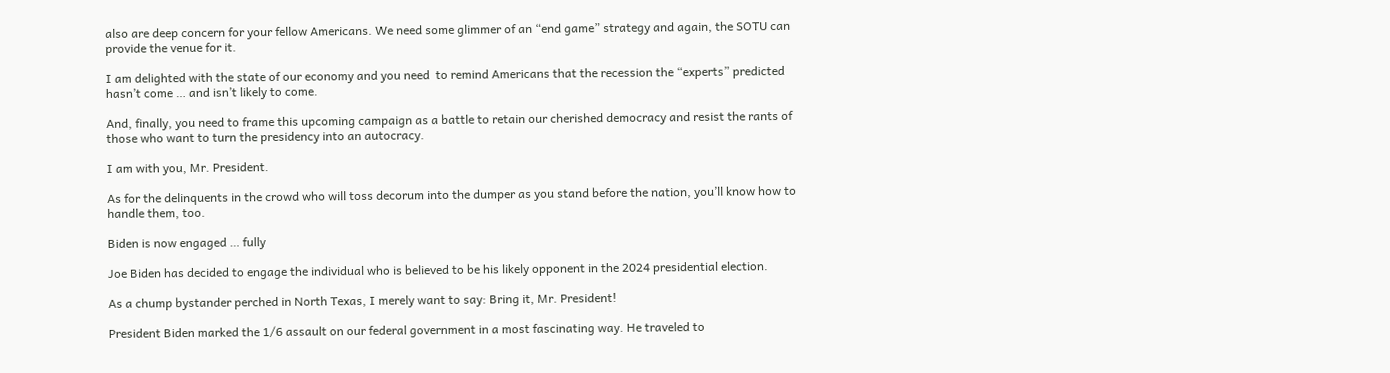also are deep concern for your fellow Americans. We need some glimmer of an “end game” strategy and again, the SOTU can provide the venue for it.

I am delighted with the state of our economy and you need  to remind Americans that the recession the “experts” predicted hasn’t come … and isn’t likely to come.

And, finally, you need to frame this upcoming campaign as a battle to retain our cherished democracy and resist the rants of those who want to turn the presidency into an autocracy.

I am with you, Mr. President.

As for the delinquents in the crowd who will toss decorum into the dumper as you stand before the nation, you’ll know how to handle them, too.

Biden is now engaged … fully

Joe Biden has decided to engage the individual who is believed to be his likely opponent in the 2024 presidential election.

As a chump bystander perched in North Texas, I merely want to say: Bring it, Mr. President!

President Biden marked the 1/6 assault on our federal government in a most fascinating way. He traveled to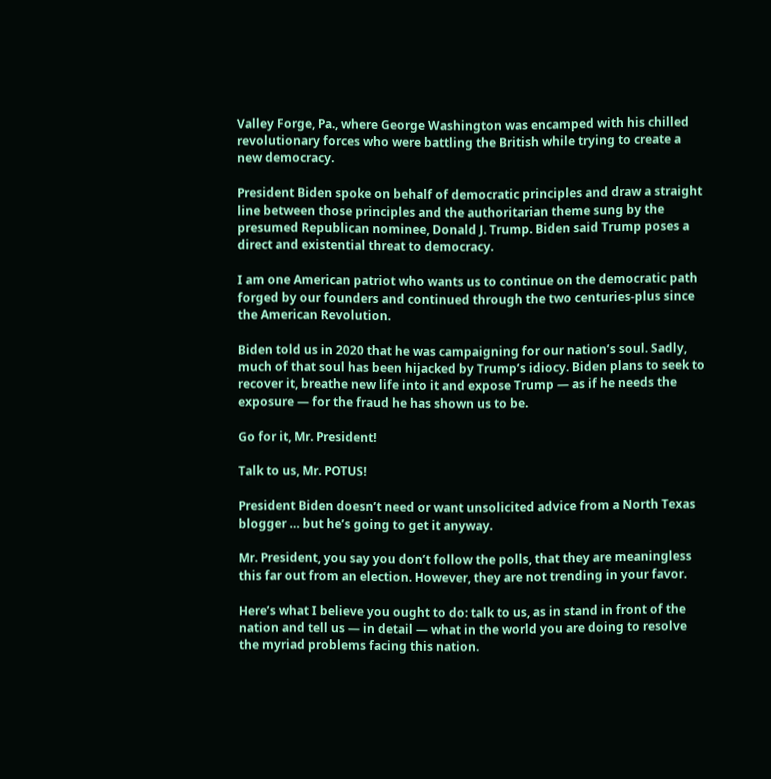Valley Forge, Pa., where George Washington was encamped with his chilled revolutionary forces who were battling the British while trying to create a new democracy.

President Biden spoke on behalf of democratic principles and draw a straight line between those principles and the authoritarian theme sung by the presumed Republican nominee, Donald J. Trump. Biden said Trump poses a direct and existential threat to democracy.

I am one American patriot who wants us to continue on the democratic path forged by our founders and continued through the two centuries-plus since the American Revolution.

Biden told us in 2020 that he was campaigning for our nation’s soul. Sadly, much of that soul has been hijacked by Trump’s idiocy. Biden plans to seek to recover it, breathe new life into it and expose Trump — as if he needs the exposure — for the fraud he has shown us to be.

Go for it, Mr. President!

Talk to us, Mr. POTUS!

President Biden doesn’t need or want unsolicited advice from a North Texas blogger … but he’s going to get it anyway.

Mr. President, you say you don’t follow the polls, that they are meaningless this far out from an election. However, they are not trending in your favor.

Here’s what I believe you ought to do: talk to us, as in stand in front of the nation and tell us — in detail — what in the world you are doing to resolve the myriad problems facing this nation.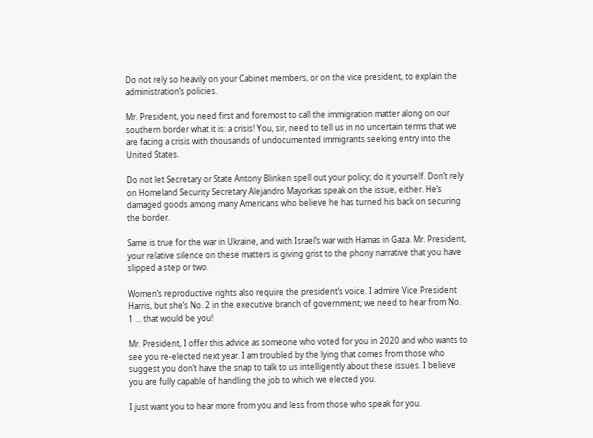Do not rely so heavily on your Cabinet members, or on the vice president, to explain the administration’s policies.

Mr. President, you need first and foremost to call the immigration matter along on our southern border what it is: a crisis! You, sir, need to tell us in no uncertain terms that we are facing a crisis with thousands of undocumented immigrants seeking entry into the United States.

Do not let Secretary or State Antony Blinken spell out your policy; do it yourself. Don’t rely on Homeland Security Secretary Alejandro Mayorkas speak on the issue, either. He’s damaged goods among many Americans who believe he has turned his back on securing the border.

Same is true for the war in Ukraine, and with Israel’s war with Hamas in Gaza. Mr. President, your relative silence on these matters is giving grist to the phony narrative that you have slipped a step or two.

Women’s reproductive rights also require the president’s voice. I admire Vice President Harris, but she’s No. 2 in the executive branch of government; we need to hear from No. 1 … that would be you!

Mr. President, I offer this advice as someone who voted for you in 2020 and who wants to see you re-elected next year. I am troubled by the lying that comes from those who suggest you don’t have the snap to talk to us intelligently about these issues. I believe you are fully capable of handling the job to which we elected you.

I just want you to hear more from you and less from those who speak for you.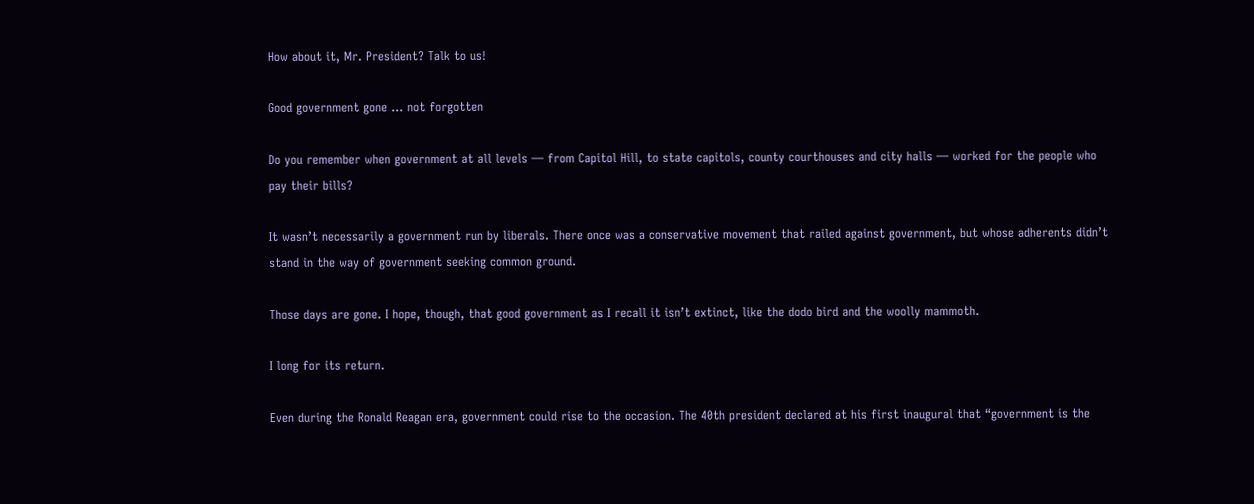How about it, Mr. President? Talk to us!

Good government gone … not forgotten

Do you remember when government at all levels — from Capitol Hill, to state capitols, county courthouses and city halls — worked for the people who pay their bills?

It wasn’t necessarily a government run by liberals. There once was a conservative movement that railed against government, but whose adherents didn’t stand in the way of government seeking common ground.

Those days are gone. I hope, though, that good government as I recall it isn’t extinct, like the dodo bird and the woolly mammoth.

I long for its return.

Even during the Ronald Reagan era, government could rise to the occasion. The 40th president declared at his first inaugural that “government is the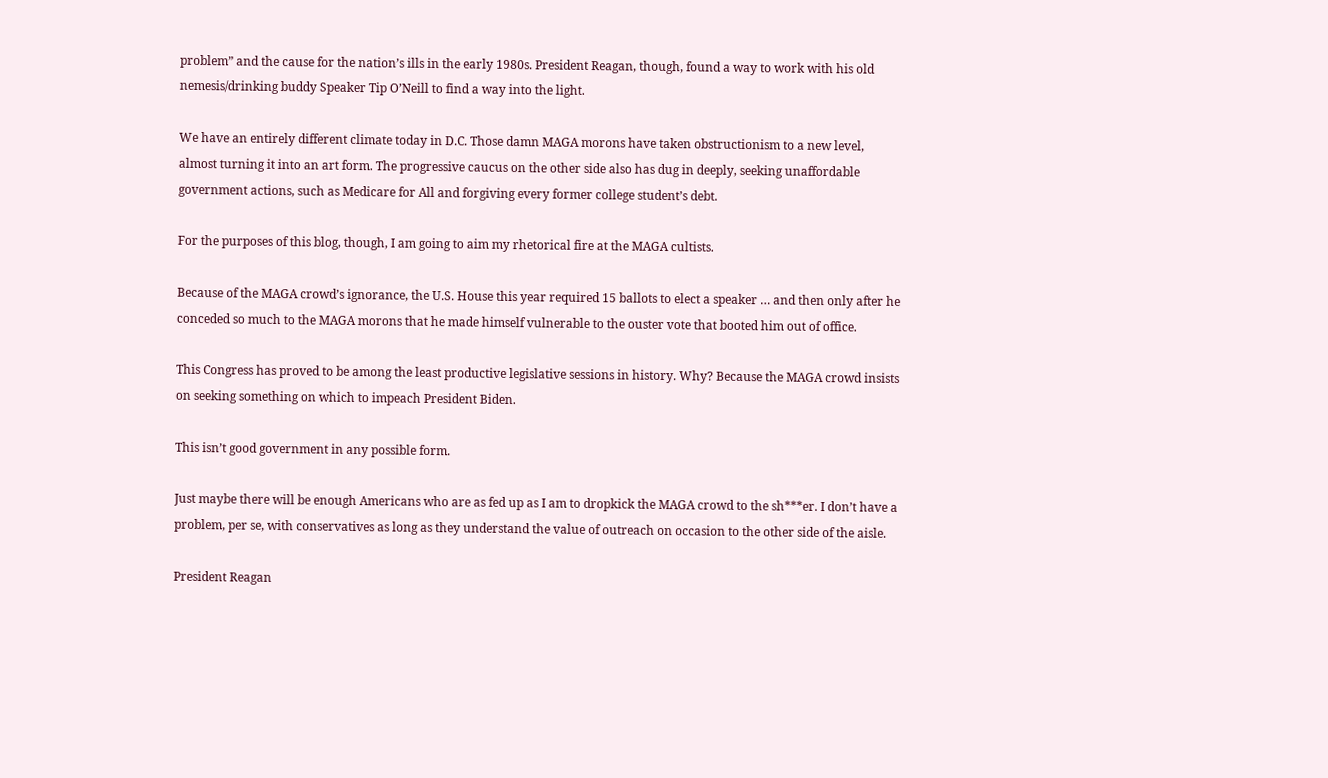problem” and the cause for the nation’s ills in the early 1980s. President Reagan, though, found a way to work with his old nemesis/drinking buddy Speaker Tip O’Neill to find a way into the light.

We have an entirely different climate today in D.C. Those damn MAGA morons have taken obstructionism to a new level, almost turning it into an art form. The progressive caucus on the other side also has dug in deeply, seeking unaffordable government actions, such as Medicare for All and forgiving every former college student’s debt.

For the purposes of this blog, though, I am going to aim my rhetorical fire at the MAGA cultists.

Because of the MAGA crowd’s ignorance, the U.S. House this year required 15 ballots to elect a speaker … and then only after he conceded so much to the MAGA morons that he made himself vulnerable to the ouster vote that booted him out of office.

This Congress has proved to be among the least productive legislative sessions in history. Why? Because the MAGA crowd insists on seeking something on which to impeach President Biden.

This isn’t good government in any possible form.

Just maybe there will be enough Americans who are as fed up as I am to dropkick the MAGA crowd to the sh***er. I don’t have a problem, per se, with conservatives as long as they understand the value of outreach on occasion to the other side of the aisle.

President Reagan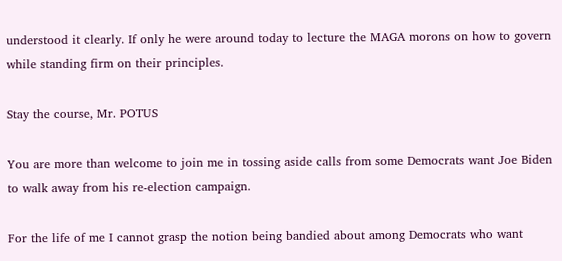understood it clearly. If only he were around today to lecture the MAGA morons on how to govern while standing firm on their principles.

Stay the course, Mr. POTUS

You are more than welcome to join me in tossing aside calls from some Democrats want Joe Biden to walk away from his re-election campaign.

For the life of me I cannot grasp the notion being bandied about among Democrats who want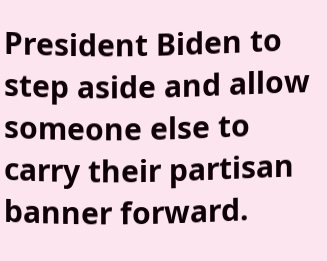President Biden to step aside and allow someone else to carry their partisan banner forward.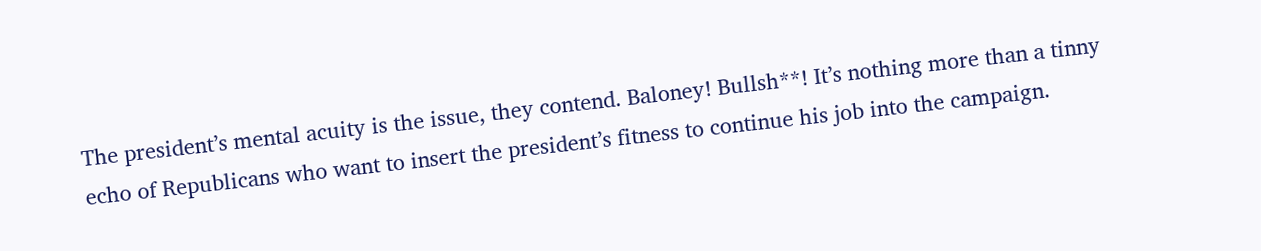The president’s mental acuity is the issue, they contend. Baloney! Bullsh**! It’s nothing more than a tinny echo of Republicans who want to insert the president’s fitness to continue his job into the campaign.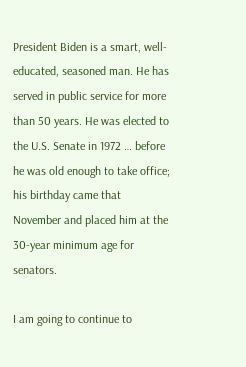President Biden is a smart, well-educated, seasoned man. He has served in public service for more than 50 years. He was elected to the U.S. Senate in 1972 … before he was old enough to take office; his birthday came that November and placed him at the 30-year minimum age for senators.

I am going to continue to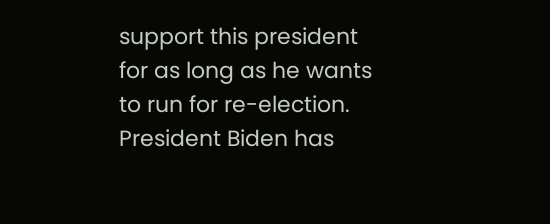support this president for as long as he wants to run for re-election. President Biden has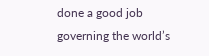done a good job governing the world’s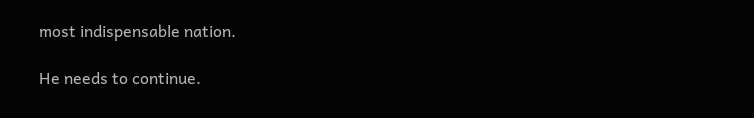most indispensable nation.

He needs to continue.